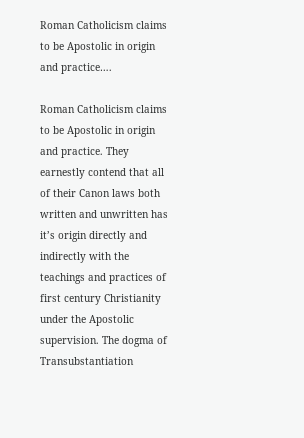Roman Catholicism claims to be Apostolic in origin and practice….

Roman Catholicism claims to be Apostolic in origin and practice. They earnestly contend that all of their Canon laws both written and unwritten has it’s origin directly and indirectly with the teachings and practices of first century Christianity under the Apostolic supervision. The dogma of Transubstantiation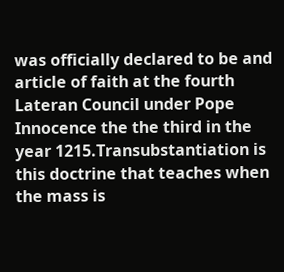was officially declared to be and article of faith at the fourth Lateran Council under Pope Innocence the the third in the year 1215.Transubstantiation is this doctrine that teaches when the mass is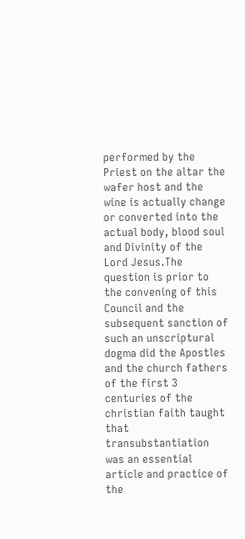performed by the Priest on the altar the wafer host and the wine is actually change or converted into the actual body, blood soul and Divinity of the Lord Jesus.The question is prior to the convening of this Council and the subsequent sanction of such an unscriptural dogma did the Apostles and the church fathers of the first 3 centuries of the christian faith taught that transubstantiation was an essential article and practice of the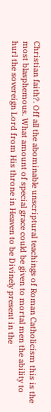Christian faith?. Off all the abominable unscriptural teachings of Roman Catholicism this is the most blasphemous. What amount of special grace could be given to mortal men the ability to hurl the sovereign Lord from His throne in Heaven to be Divinely present in the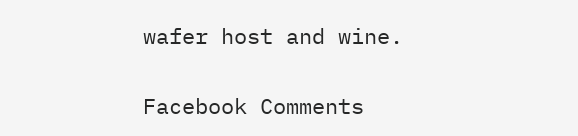wafer host and wine.

Facebook Comments